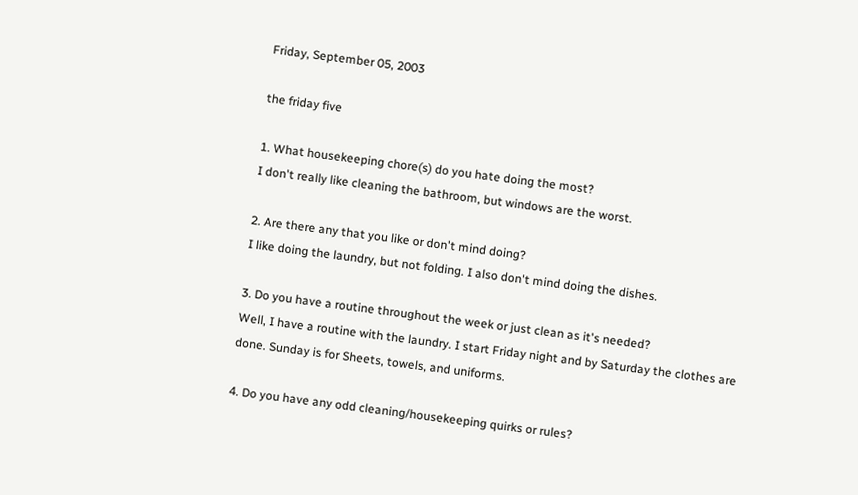Friday, September 05, 2003

the friday five

1. What housekeeping chore(s) do you hate doing the most?
I don't really like cleaning the bathroom, but windows are the worst.

2. Are there any that you like or don't mind doing?
I like doing the laundry, but not folding. I also don't mind doing the dishes.

3. Do you have a routine throughout the week or just clean as it's needed?
Well, I have a routine with the laundry. I start Friday night and by Saturday the clothes are done. Sunday is for Sheets, towels, and uniforms.

4. Do you have any odd cleaning/housekeeping quirks or rules?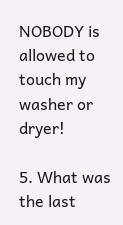NOBODY is allowed to touch my washer or dryer!

5. What was the last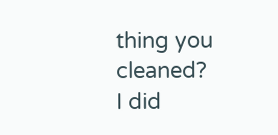thing you cleaned?
I did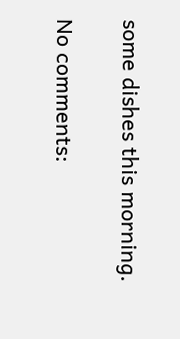some dishes this morning.

No comments: